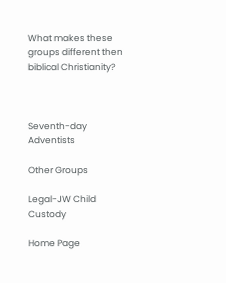What makes these groups different then biblical Christianity?



Seventh-day Adventists

Other Groups

Legal-JW Child Custody

Home Page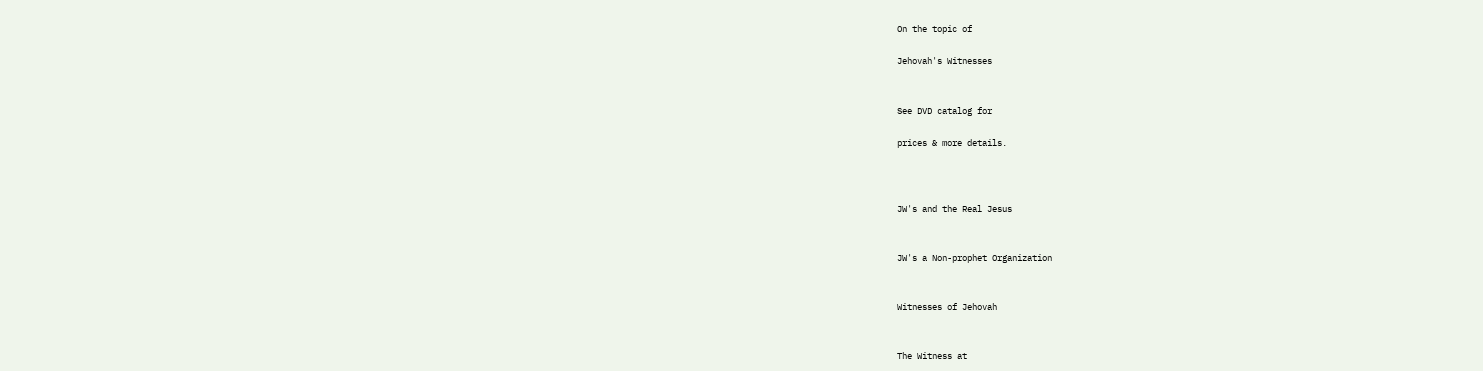On the topic of

Jehovah's Witnesses


See DVD catalog for

prices & more details.



JW's and the Real Jesus


JW's a Non-prophet Organization


Witnesses of Jehovah


The Witness at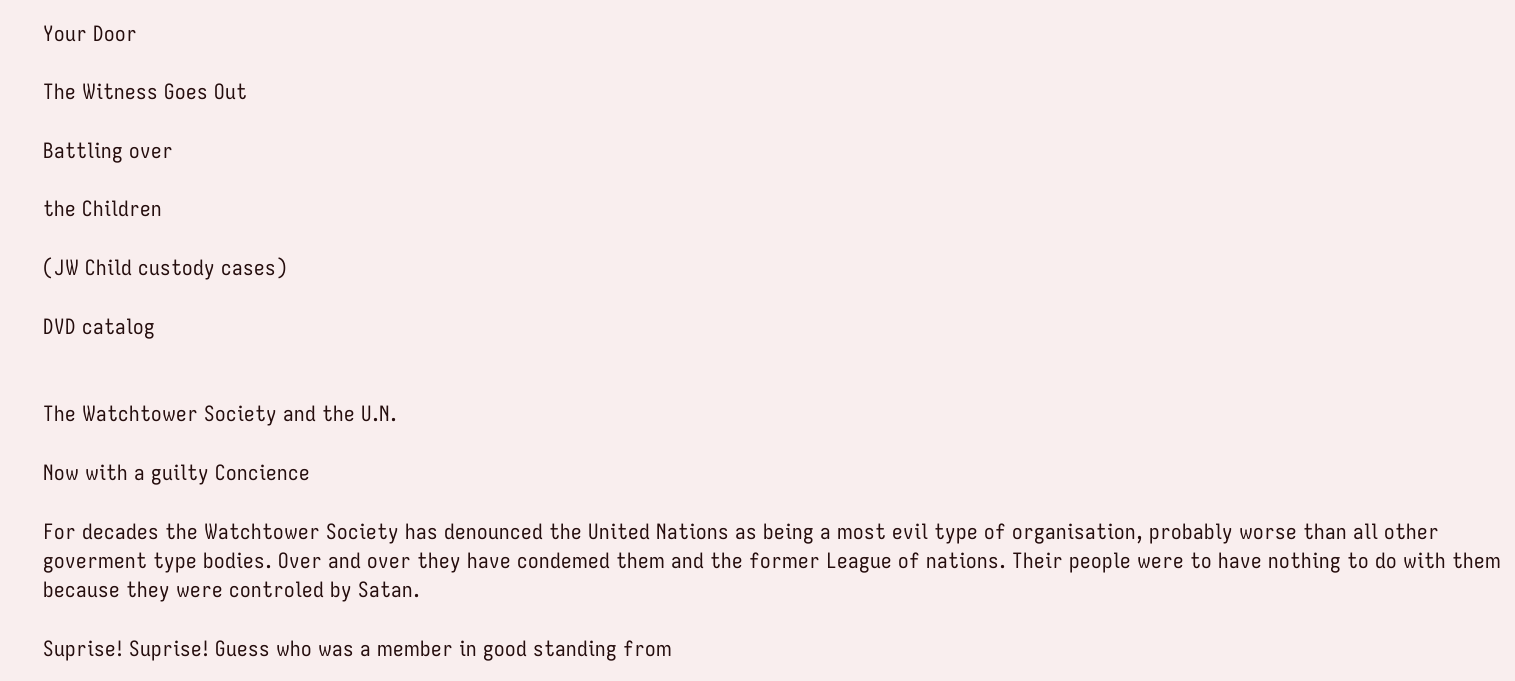Your Door

The Witness Goes Out

Battling over

the Children

(JW Child custody cases)

DVD catalog


The Watchtower Society and the U.N.

Now with a guilty Concience

For decades the Watchtower Society has denounced the United Nations as being a most evil type of organisation, probably worse than all other goverment type bodies. Over and over they have condemed them and the former League of nations. Their people were to have nothing to do with them because they were controled by Satan.

Suprise! Suprise! Guess who was a member in good standing from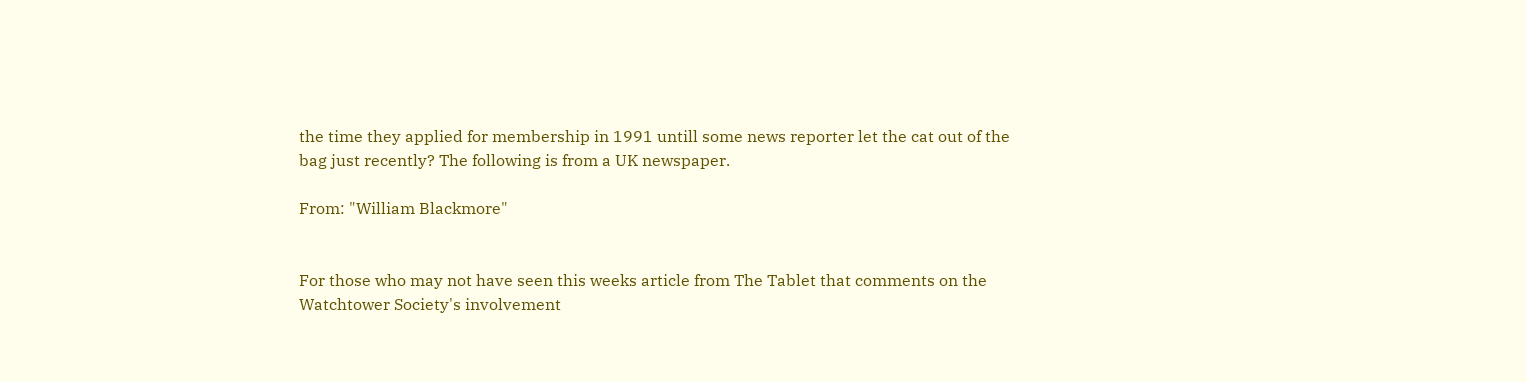the time they applied for membership in 1991 untill some news reporter let the cat out of the bag just recently? The following is from a UK newspaper.

From: "William Blackmore"


For those who may not have seen this weeks article from The Tablet that comments on the Watchtower Society's involvement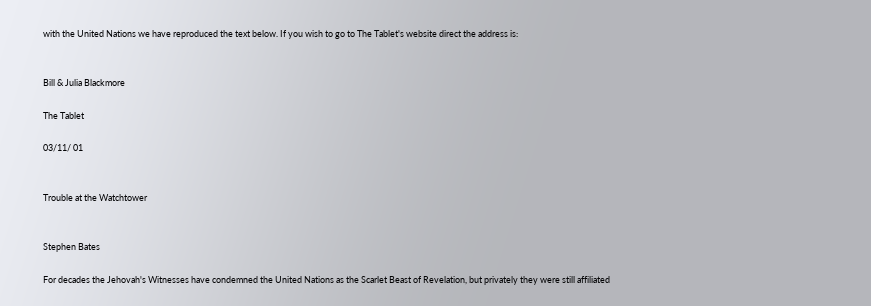with the United Nations we have reproduced the text below. If you wish to go to The Tablet's website direct the address is:


Bill & Julia Blackmore

The Tablet

03/11/ 01


Trouble at the Watchtower


Stephen Bates

For decades the Jehovah's Witnesses have condemned the United Nations as the Scarlet Beast of Revelation, but privately they were still affiliated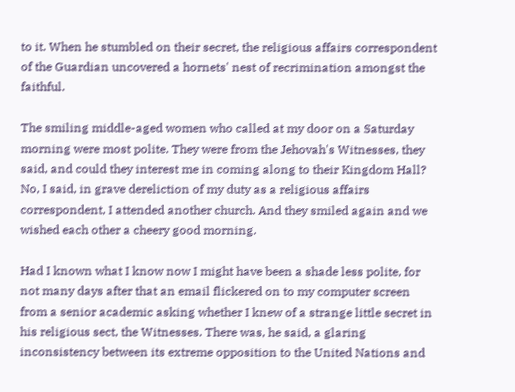to it. When he stumbled on their secret, the religious affairs correspondent of the Guardian uncovered a hornets' nest of recrimination amongst the faithful.

The smiling middle-aged women who called at my door on a Saturday morning were most polite. They were from the Jehovah's Witnesses, they said, and could they interest me in coming along to their Kingdom Hall? No, I said, in grave dereliction of my duty as a religious affairs correspondent, I attended another church. And they smiled again and we wished each other a cheery good morning.

Had I known what I know now I might have been a shade less polite, for not many days after that an email flickered on to my computer screen from a senior academic asking whether I knew of a strange little secret in his religious sect, the Witnesses. There was, he said, a glaring inconsistency between its extreme opposition to the United Nations and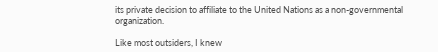its private decision to affiliate to the United Nations as a non-governmental organization.

Like most outsiders, I knew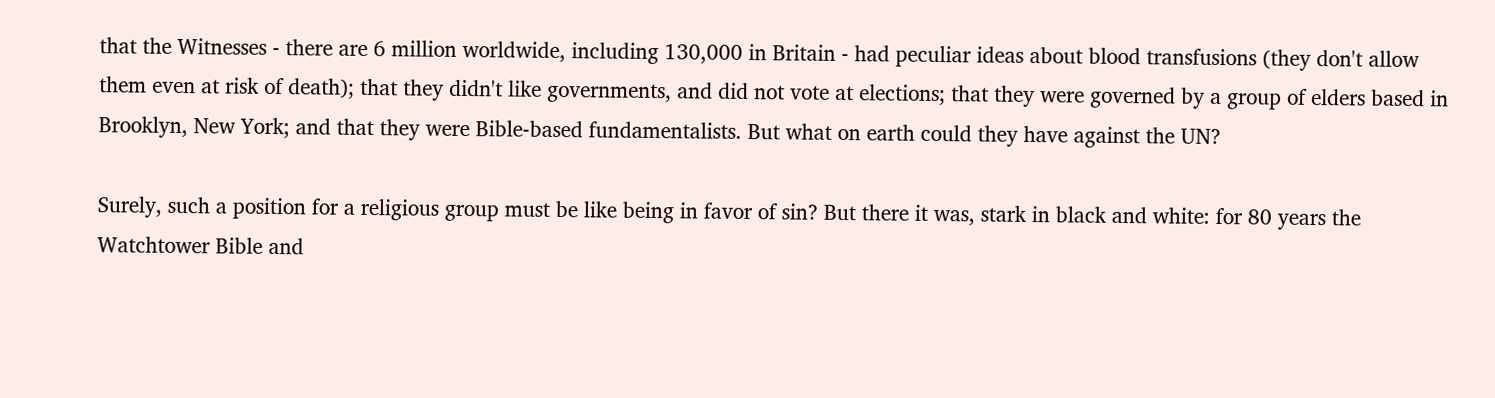that the Witnesses - there are 6 million worldwide, including 130,000 in Britain - had peculiar ideas about blood transfusions (they don't allow them even at risk of death); that they didn't like governments, and did not vote at elections; that they were governed by a group of elders based in Brooklyn, New York; and that they were Bible-based fundamentalists. But what on earth could they have against the UN?

Surely, such a position for a religious group must be like being in favor of sin? But there it was, stark in black and white: for 80 years the Watchtower Bible and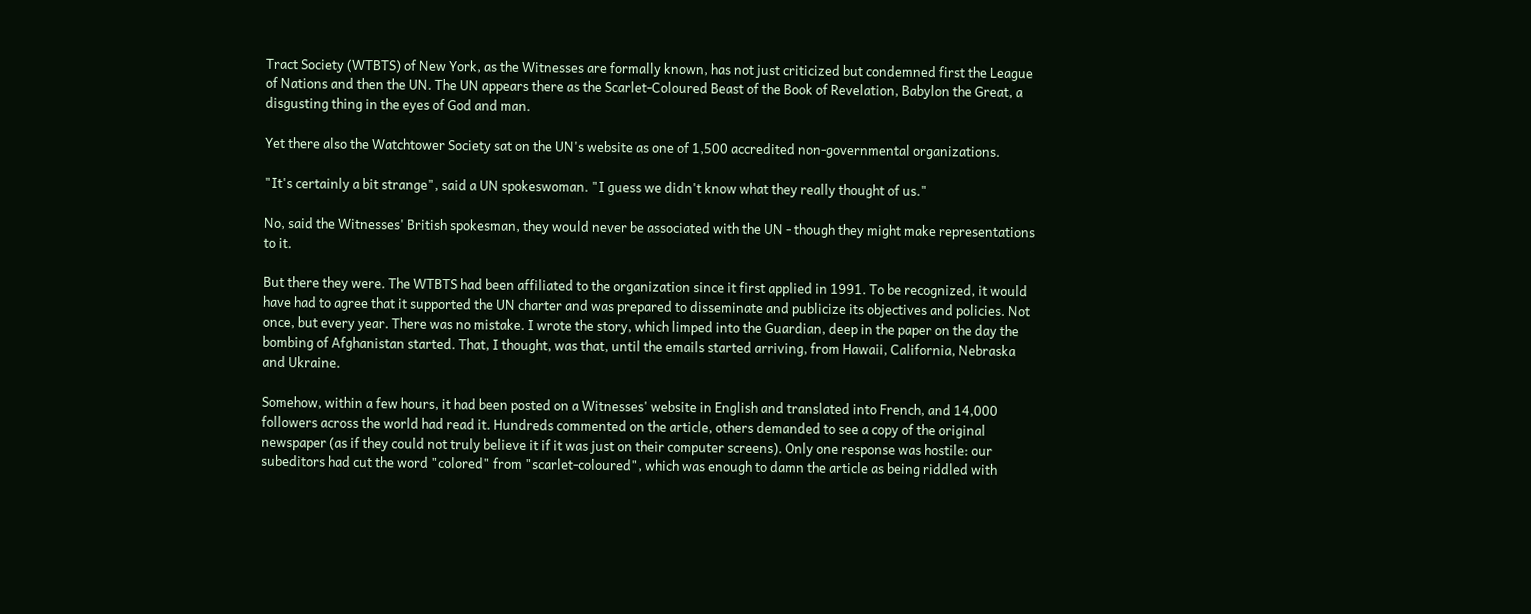Tract Society (WTBTS) of New York, as the Witnesses are formally known, has not just criticized but condemned first the League of Nations and then the UN. The UN appears there as the Scarlet-Coloured Beast of the Book of Revelation, Babylon the Great, a disgusting thing in the eyes of God and man.

Yet there also the Watchtower Society sat on the UN's website as one of 1,500 accredited non-governmental organizations.

"It's certainly a bit strange", said a UN spokeswoman. "I guess we didn't know what they really thought of us."

No, said the Witnesses' British spokesman, they would never be associated with the UN - though they might make representations to it.

But there they were. The WTBTS had been affiliated to the organization since it first applied in 1991. To be recognized, it would have had to agree that it supported the UN charter and was prepared to disseminate and publicize its objectives and policies. Not once, but every year. There was no mistake. I wrote the story, which limped into the Guardian, deep in the paper on the day the bombing of Afghanistan started. That, I thought, was that, until the emails started arriving, from Hawaii, California, Nebraska and Ukraine.

Somehow, within a few hours, it had been posted on a Witnesses' website in English and translated into French, and 14,000 followers across the world had read it. Hundreds commented on the article, others demanded to see a copy of the original newspaper (as if they could not truly believe it if it was just on their computer screens). Only one response was hostile: our subeditors had cut the word "colored" from "scarlet-coloured", which was enough to damn the article as being riddled with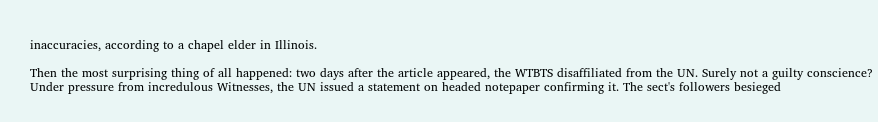inaccuracies, according to a chapel elder in Illinois.

Then the most surprising thing of all happened: two days after the article appeared, the WTBTS disaffiliated from the UN. Surely not a guilty conscience? Under pressure from incredulous Witnesses, the UN issued a statement on headed notepaper confirming it. The sect's followers besieged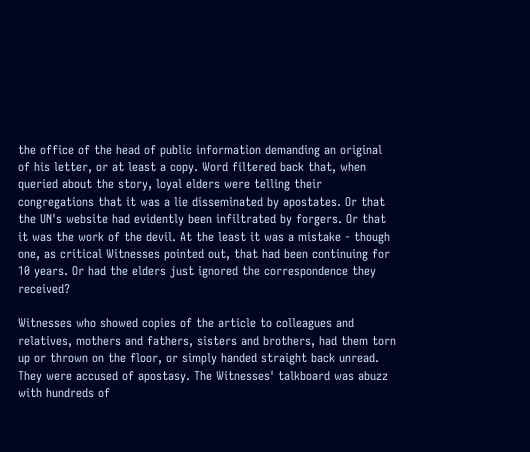the office of the head of public information demanding an original of his letter, or at least a copy. Word filtered back that, when queried about the story, loyal elders were telling their congregations that it was a lie disseminated by apostates. Or that the UN's website had evidently been infiltrated by forgers. Or that it was the work of the devil. At the least it was a mistake - though one, as critical Witnesses pointed out, that had been continuing for 10 years. Or had the elders just ignored the correspondence they received?

Witnesses who showed copies of the article to colleagues and relatives, mothers and fathers, sisters and brothers, had them torn up or thrown on the floor, or simply handed straight back unread. They were accused of apostasy. The Witnesses' talkboard was abuzz with hundreds of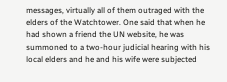messages, virtually all of them outraged with the elders of the Watchtower. One said that when he had shown a friend the UN website, he was summoned to a two-hour judicial hearing with his local elders and he and his wife were subjected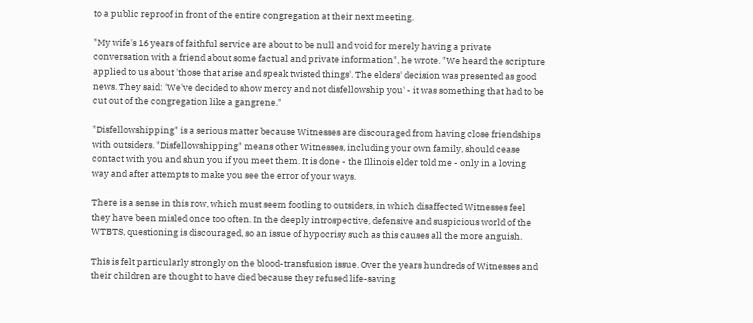to a public reproof in front of the entire congregation at their next meeting.

"My wife's 16 years of faithful service are about to be null and void for merely having a private conversation with a friend about some factual and private information", he wrote. "We heard the scripture applied to us about 'those that arise and speak twisted things'. The elders' decision was presented as good news. They said: 'We've decided to show mercy and not disfellowship you' - it was something that had to be cut out of the congregation like a gangrene."

"Disfellowshipping" is a serious matter because Witnesses are discouraged from having close friendships with outsiders. "Disfellowshipping" means other Witnesses, including your own family, should cease contact with you and shun you if you meet them. It is done - the Illinois elder told me - only in a loving way and after attempts to make you see the error of your ways.

There is a sense in this row, which must seem footling to outsiders, in which disaffected Witnesses feel they have been misled once too often. In the deeply introspective, defensive and suspicious world of the WTBTS, questioning is discouraged, so an issue of hypocrisy such as this causes all the more anguish.

This is felt particularly strongly on the blood-transfusion issue. Over the years hundreds of Witnesses and their children are thought to have died because they refused life-saving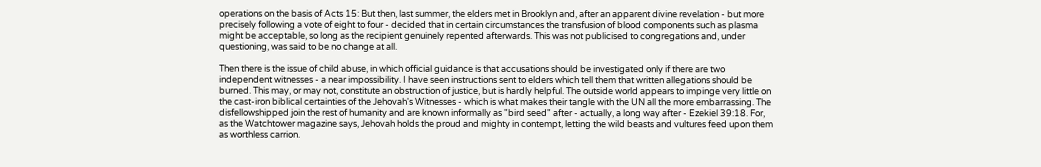operations on the basis of Acts 15: But then, last summer, the elders met in Brooklyn and, after an apparent divine revelation - but more precisely following a vote of eight to four - decided that in certain circumstances the transfusion of blood components such as plasma might be acceptable, so long as the recipient genuinely repented afterwards. This was not publicised to congregations and, under questioning, was said to be no change at all.

Then there is the issue of child abuse, in which official guidance is that accusations should be investigated only if there are two independent witnesses - a near impossibility. I have seen instructions sent to elders which tell them that written allegations should be burned. This may, or may not, constitute an obstruction of justice, but is hardly helpful. The outside world appears to impinge very little on the cast-iron biblical certainties of the Jehovah's Witnesses - which is what makes their tangle with the UN all the more embarrassing. The disfellowshipped join the rest of humanity and are known informally as "bird seed" after - actually, a long way after - Ezekiel 39:18. For, as the Watchtower magazine says, Jehovah holds the proud and mighty in contempt, letting the wild beasts and vultures feed upon them as worthless carrion.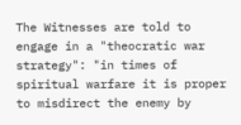The Witnesses are told to engage in a "theocratic war strategy": "in times of spiritual warfare it is proper to misdirect the enemy by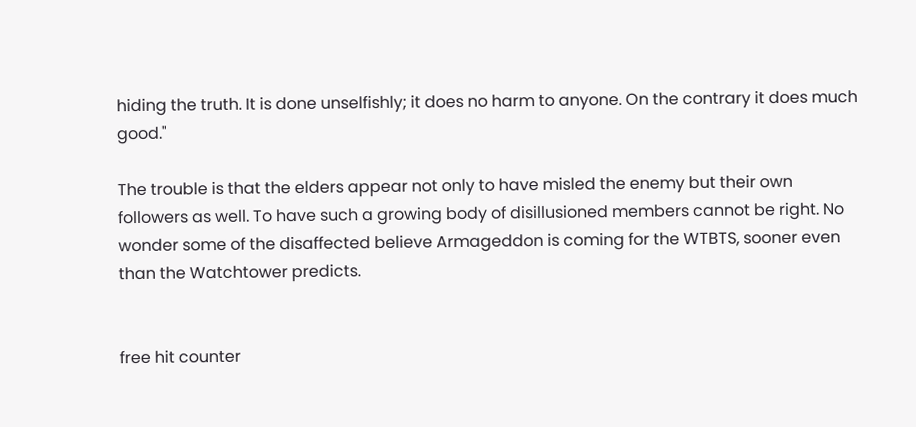hiding the truth. It is done unselfishly; it does no harm to anyone. On the contrary it does much good."

The trouble is that the elders appear not only to have misled the enemy but their own followers as well. To have such a growing body of disillusioned members cannot be right. No wonder some of the disaffected believe Armageddon is coming for the WTBTS, sooner even than the Watchtower predicts.


free hit counter